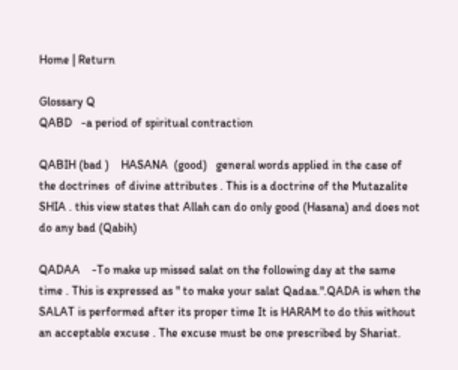Home | Return

Glossary Q
QABD   -a period of spiritual contraction

QABIH (bad )    HASANA  (good)   general words applied in the case of the doctrines  of divine attributes . This is a doctrine of the Mutazalite SHIA . this view states that Allah can do only good (Hasana) and does not do any bad (Qabih)

QADAA    -To make up missed salat on the following day at the same time . This is expressed as " to make your salat Qadaa.".QADA is when the SALAT is performed after its proper time It is HARAM to do this without an acceptable excuse . The excuse must be one prescribed by Shariat.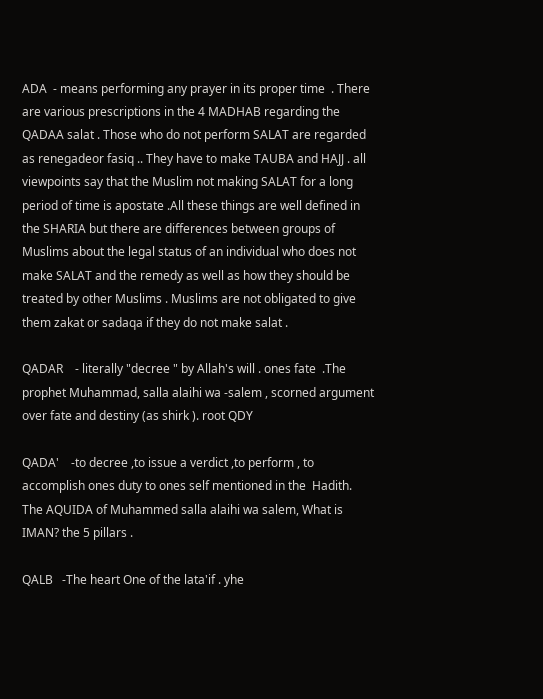ADA  - means performing any prayer in its proper time  . There are various prescriptions in the 4 MADHAB regarding the QADAA salat . Those who do not perform SALAT are regarded as renegadeor fasiq .. They have to make TAUBA and HAJJ . all viewpoints say that the Muslim not making SALAT for a long period of time is apostate .All these things are well defined in the SHARIA but there are differences between groups of Muslims about the legal status of an individual who does not make SALAT and the remedy as well as how they should be treated by other Muslims . Muslims are not obligated to give them zakat or sadaqa if they do not make salat .

QADAR    - literally "decree " by Allah's will . ones fate  .The prophet Muhammad, salla alaihi wa -salem , scorned argument over fate and destiny (as shirk ). root QDY

QADA'    -to decree ,to issue a verdict ,to perform , to accomplish ones duty to ones self mentioned in the  Hadith. The AQUIDA of Muhammed salla alaihi wa salem, What is IMAN? the 5 pillars .

QALB   -The heart One of the lata'if . yhe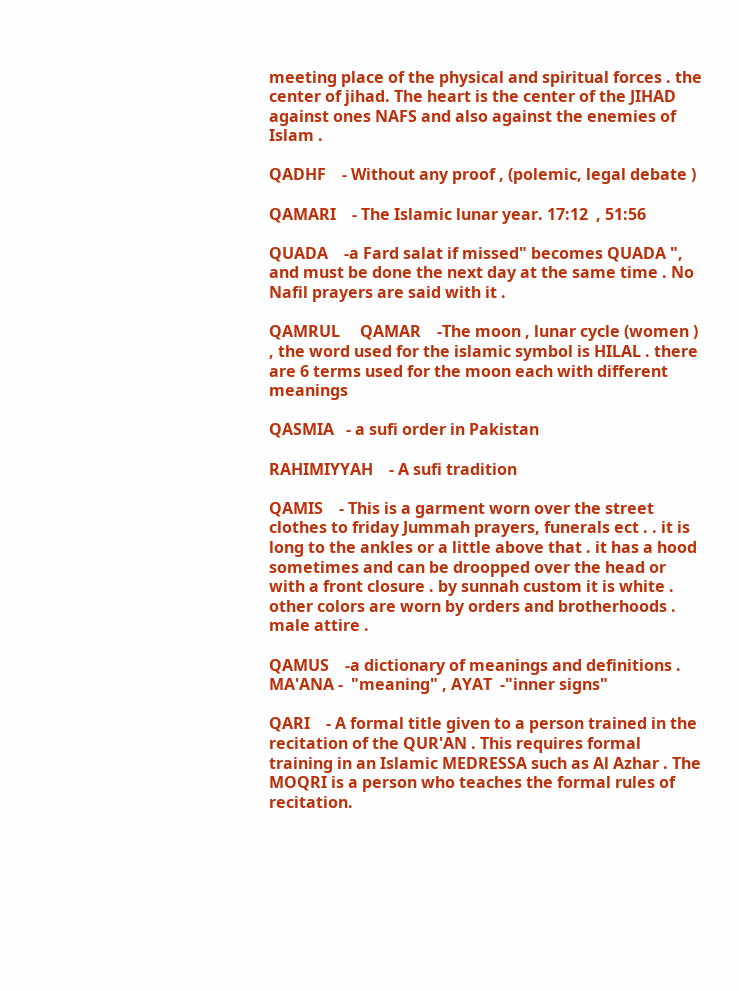meeting place of the physical and spiritual forces . the center of jihad. The heart is the center of the JIHAD against ones NAFS and also against the enemies of Islam .

QADHF    - Without any proof , (polemic, legal debate )

QAMARI    - The Islamic lunar year. 17:12  , 51:56

QUADA    -a Fard salat if missed" becomes QUADA ", and must be done the next day at the same time . No Nafil prayers are said with it .

QAMRUL     QAMAR    -The moon , lunar cycle (women ) , the word used for the islamic symbol is HILAL . there are 6 terms used for the moon each with different meanings

QASMIA   - a sufi order in Pakistan

RAHIMIYYAH    - A sufi tradition

QAMIS    - This is a garment worn over the street clothes to friday Jummah prayers, funerals ect . . it is long to the ankles or a little above that . it has a hood sometimes and can be droopped over the head or with a front closure . by sunnah custom it is white . other colors are worn by orders and brotherhoods . male attire .

QAMUS    -a dictionary of meanings and definitions . MA'ANA -  "meaning" , AYAT  -"inner signs"

QARI    - A formal title given to a person trained in the recitation of the QUR'AN . This requires formal training in an Islamic MEDRESSA such as Al Azhar . The MOQRI is a person who teaches the formal rules of recitation.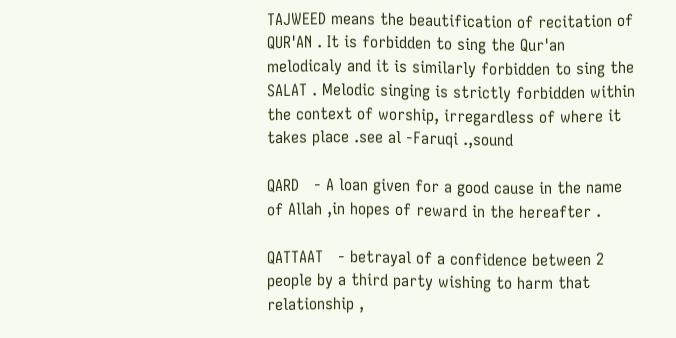TAJWEED means the beautification of recitation of QUR'AN . It is forbidden to sing the Qur'an melodicaly and it is similarly forbidden to sing the SALAT . Melodic singing is strictly forbidden within the context of worship, irregardless of where it takes place .see al -Faruqi .,sound

QARD   - A loan given for a good cause in the name of Allah ,in hopes of reward in the hereafter .

QATTAAT   - betrayal of a confidence between 2 people by a third party wishing to harm that relationship ,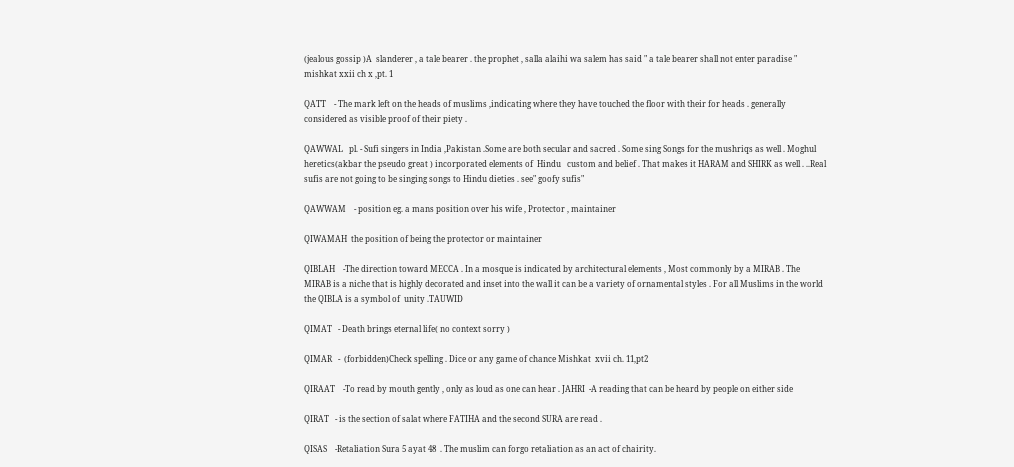(jealous gossip )A  slanderer , a tale bearer . the prophet , salla alaihi wa salem has said " a tale bearer shall not enter paradise " mishkat xxii ch x ,pt. 1

QATT    - The mark left on the heads of muslims ,indicating where they have touched the floor with their for heads . generally considered as visible proof of their piety .

QAWWAL   pl. - Sufi singers in India ,Pakistan .Some are both secular and sacred . Some sing Songs for the mushriqs as well . Moghul heretics(akbar the pseudo great ) incorporated elements of  Hindu   custom and belief . That makes it HARAM and SHIRK as well . ..Real sufis are not going to be singing songs to Hindu dieties . see" goofy sufis"

QAWWAM    - position eg. a mans position over his wife , Protector , maintainer

QIWAMAH  the position of being the protector or maintainer

QIBLAH    -The direction toward MECCA . In a mosque is indicated by architectural elements , Most commonly by a MIRAB . The MIRAB is a niche that is highly decorated and inset into the wall it can be a variety of ornamental styles . For all Muslims in the world the QIBLA is a symbol of  unity .TAUWID

QIMAT   - Death brings eternal life( no context sorry )

QIMAR   -  (forbidden)Check spelling . Dice or any game of chance Mishkat  xvii ch. 11,pt2

QIRAAT    -To read by mouth gently , only as loud as one can hear . JAHRI  -A reading that can be heard by people on either side

QIRAT   - is the section of salat where FATIHA and the second SURA are read .

QISAS    -Retaliation Sura 5 ayat 48  . The muslim can forgo retaliation as an act of chairity.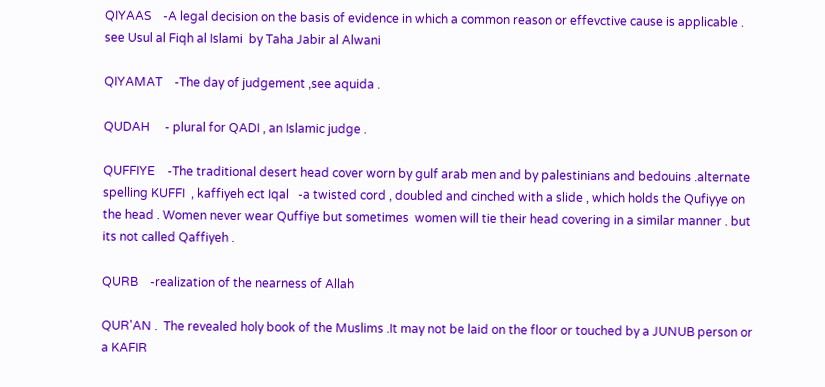QIYAAS    -A legal decision on the basis of evidence in which a common reason or effevctive cause is applicable . see Usul al Fiqh al Islami  by Taha Jabir al Alwani

QIYAMAT    -The day of judgement ,see aquida .

QUDAH     - plural for QADI , an Islamic judge .

QUFFIYE    -The traditional desert head cover worn by gulf arab men and by palestinians and bedouins .alternate spelling KUFFI  , kaffiyeh ect Iqal   -a twisted cord , doubled and cinched with a slide , which holds the Qufiyye on the head . Women never wear Quffiye but sometimes  women will tie their head covering in a similar manner . but its not called Qaffiyeh .

QURB    -realization of the nearness of Allah

QUR'AN .  The revealed holy book of the Muslims .It may not be laid on the floor or touched by a JUNUB person or a KAFIR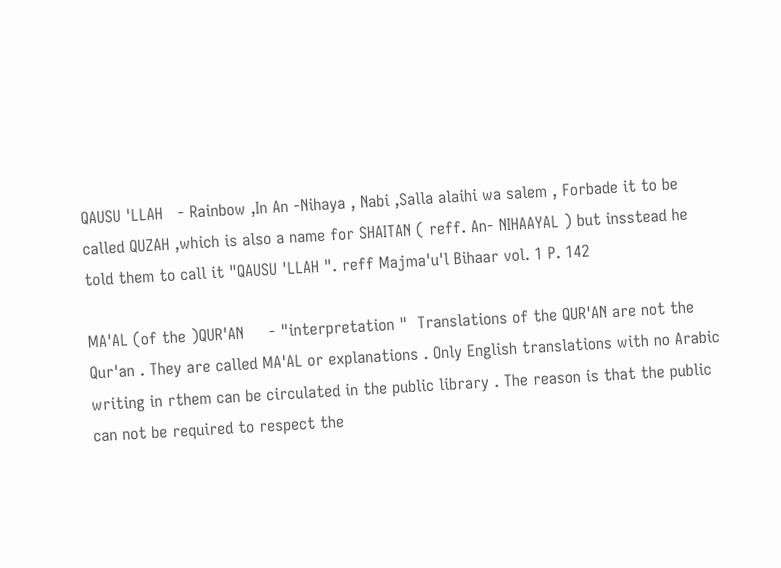QAUSU 'LLAH   - Rainbow ,In An -Nihaya , Nabi ,Salla alaihi wa salem , Forbade it to be called QUZAH ,which is also a name for SHAITAN ( reff. An- NIHAAYAL ) but insstead he told them to call it "QAUSU 'LLAH ". reff Majma'u'l Bihaar vol. 1 P. 142

MA'AL (of the )QUR'AN     - "interpretation "  Translations of the QUR'AN are not the Qur'an . They are called MA'AL or explanations . Only English translations with no Arabic writing in rthem can be circulated in the public library . The reason is that the public can not be required to respect the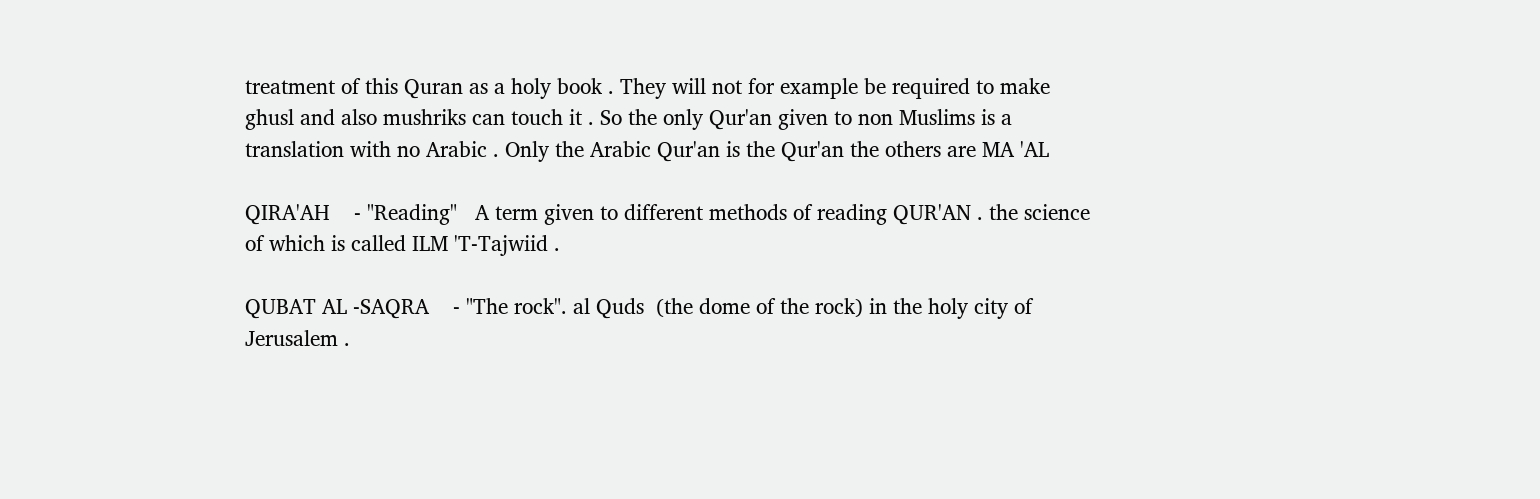treatment of this Quran as a holy book . They will not for example be required to make ghusl and also mushriks can touch it . So the only Qur'an given to non Muslims is a translation with no Arabic . Only the Arabic Qur'an is the Qur'an the others are MA 'AL

QIRA'AH    - "Reading"   A term given to different methods of reading QUR'AN . the science of which is called ILM 'T-Tajwiid .

QUBAT AL -SAQRA    - "The rock". al Quds  (the dome of the rock) in the holy city of Jerusalem .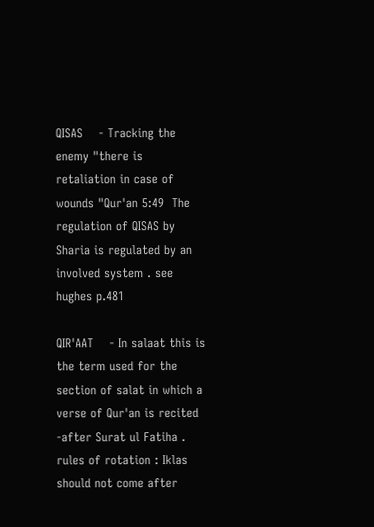QISAS    - Tracking the enemy "there is retaliation in case of wounds "Qur'an 5:49  The regulation of QISAS by Sharia is regulated by an involved system . see hughes p.481

QIR'AAT    - In salaat this is the term used for the section of salat in which a verse of Qur'an is recited -after Surat ul Fatiha . rules of rotation : Iklas should not come after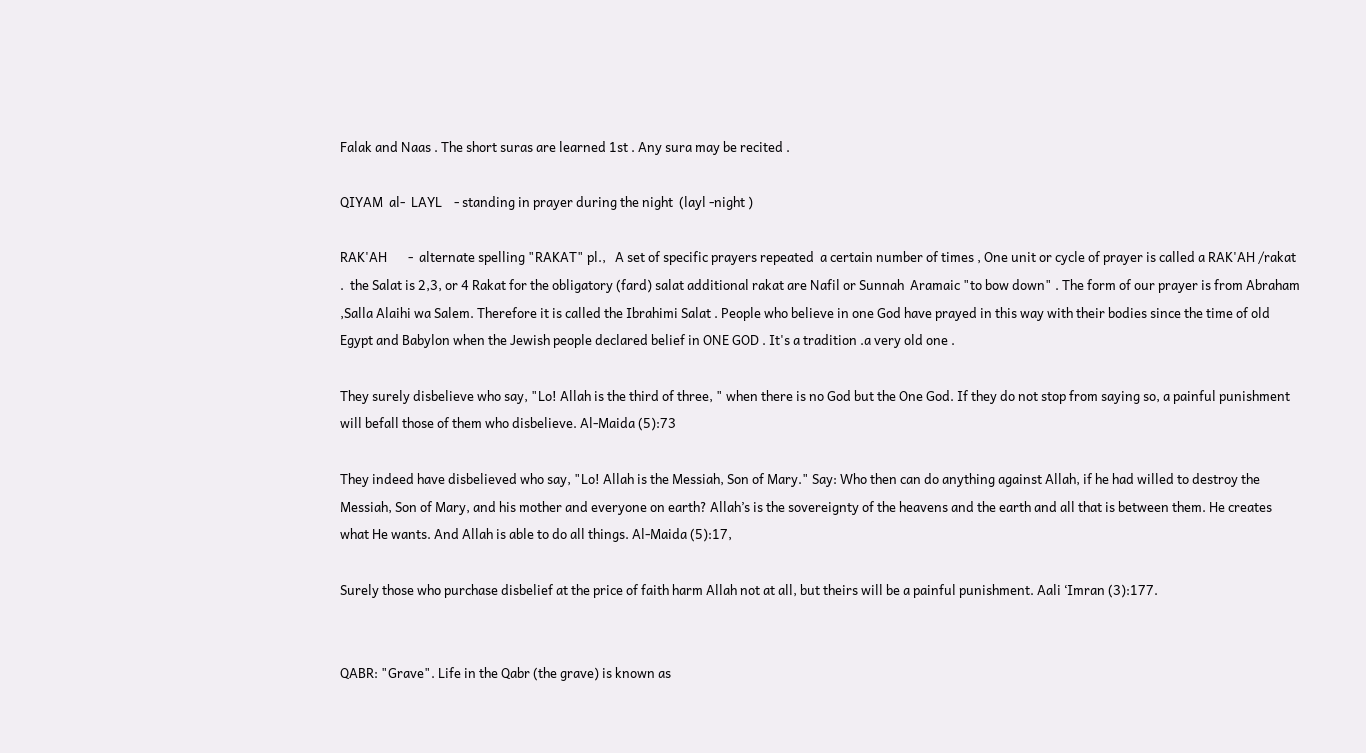Falak and Naas . The short suras are learned 1st . Any sura may be recited .

QIYAM  al-  LAYL    - standing in prayer during the night  (layl -night )

RAK'AH       -  alternate spelling "RAKAT" pl.,   A set of specific prayers repeated  a certain number of times , One unit or cycle of prayer is called a RAK'AH /rakat .  the Salat is 2,3, or 4 Rakat for the obligatory (fard) salat additional rakat are Nafil or Sunnah  Aramaic "to bow down" . The form of our prayer is from Abraham ,Salla Alaihi wa Salem. Therefore it is called the Ibrahimi Salat . People who believe in one God have prayed in this way with their bodies since the time of old Egypt and Babylon when the Jewish people declared belief in ONE GOD . It's a tradition .a very old one .

They surely disbelieve who say, "Lo! Allah is the third of three, " when there is no God but the One God. If they do not stop from saying so, a painful punishment will befall those of them who disbelieve. Al-Maida (5):73

They indeed have disbelieved who say, "Lo! Allah is the Messiah, Son of Mary." Say: Who then can do anything against Allah, if he had willed to destroy the Messiah, Son of Mary, and his mother and everyone on earth? Allah’s is the sovereignty of the heavens and the earth and all that is between them. He creates what He wants. And Allah is able to do all things. Al-Maida (5):17,

Surely those who purchase disbelief at the price of faith harm Allah not at all, but theirs will be a painful punishment. Aali ‘Imran (3):177.


QABR: "Grave". Life in the Qabr (the grave) is known as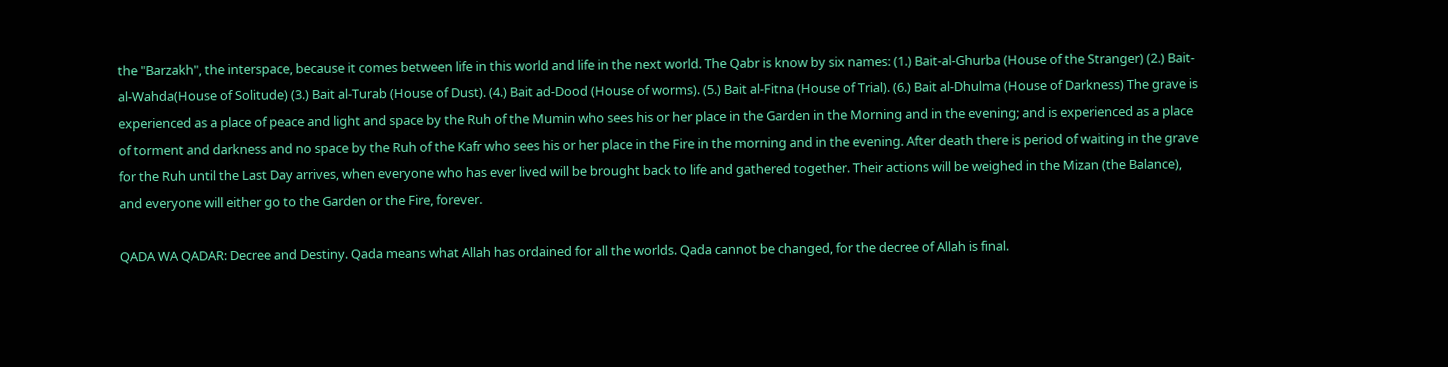the "Barzakh", the interspace, because it comes between life in this world and life in the next world. The Qabr is know by six names: (1.) Bait-al-Ghurba (House of the Stranger) (2.) Bait-al-Wahda(House of Solitude) (3.) Bait al-Turab (House of Dust). (4.) Bait ad-Dood (House of worms). (5.) Bait al-Fitna (House of Trial). (6.) Bait al-Dhulma (House of Darkness) The grave is experienced as a place of peace and light and space by the Ruh of the Mumin who sees his or her place in the Garden in the Morning and in the evening; and is experienced as a place of torment and darkness and no space by the Ruh of the Kafr who sees his or her place in the Fire in the morning and in the evening. After death there is period of waiting in the grave for the Ruh until the Last Day arrives, when everyone who has ever lived will be brought back to life and gathered together. Their actions will be weighed in the Mizan (the Balance), and everyone will either go to the Garden or the Fire, forever.

QADA WA QADAR: Decree and Destiny. Qada means what Allah has ordained for all the worlds. Qada cannot be changed, for the decree of Allah is final.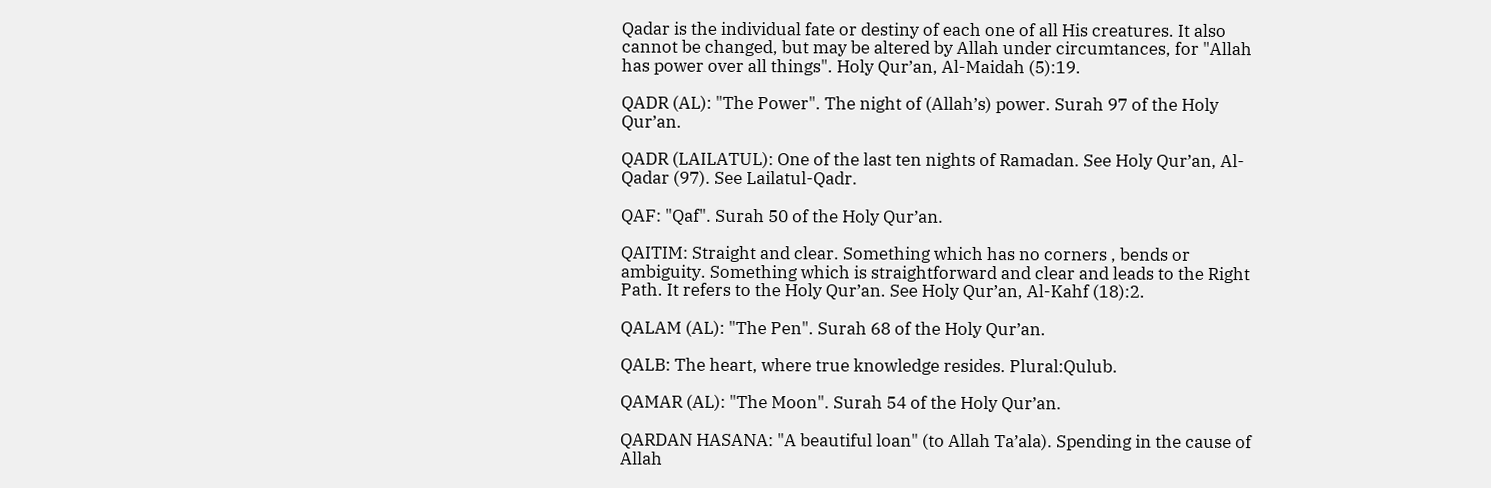Qadar is the individual fate or destiny of each one of all His creatures. It also cannot be changed, but may be altered by Allah under circumtances, for "Allah has power over all things". Holy Qur’an, Al-Maidah (5):19.

QADR (AL): "The Power". The night of (Allah’s) power. Surah 97 of the Holy Qur’an.

QADR (LAILATUL): One of the last ten nights of Ramadan. See Holy Qur’an, Al-Qadar (97). See Lailatul-Qadr.

QAF: "Qaf". Surah 50 of the Holy Qur’an.

QAITIM: Straight and clear. Something which has no corners , bends or ambiguity. Something which is straightforward and clear and leads to the Right Path. It refers to the Holy Qur’an. See Holy Qur’an, Al-Kahf (18):2.

QALAM (AL): "The Pen". Surah 68 of the Holy Qur’an.

QALB: The heart, where true knowledge resides. Plural:Qulub.

QAMAR (AL): "The Moon". Surah 54 of the Holy Qur’an.

QARDAN HASANA: "A beautiful loan" (to Allah Ta’ala). Spending in the cause of Allah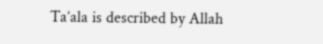Ta’ala is described by Allah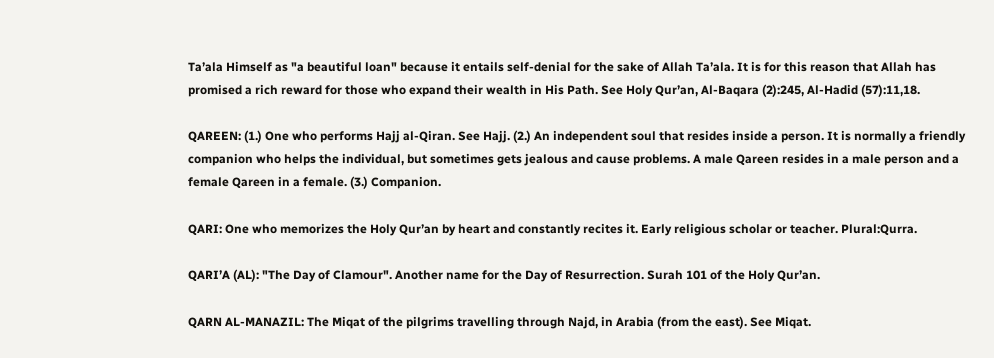Ta’ala Himself as "a beautiful loan" because it entails self-denial for the sake of Allah Ta’ala. It is for this reason that Allah has promised a rich reward for those who expand their wealth in His Path. See Holy Qur’an, Al-Baqara (2):245, Al-Hadid (57):11,18.

QAREEN: (1.) One who performs Hajj al-Qiran. See Hajj. (2.) An independent soul that resides inside a person. It is normally a friendly companion who helps the individual, but sometimes gets jealous and cause problems. A male Qareen resides in a male person and a female Qareen in a female. (3.) Companion.

QARI: One who memorizes the Holy Qur’an by heart and constantly recites it. Early religious scholar or teacher. Plural:Qurra.

QARI’A (AL): "The Day of Clamour". Another name for the Day of Resurrection. Surah 101 of the Holy Qur’an.

QARN AL-MANAZIL: The Miqat of the pilgrims travelling through Najd, in Arabia (from the east). See Miqat.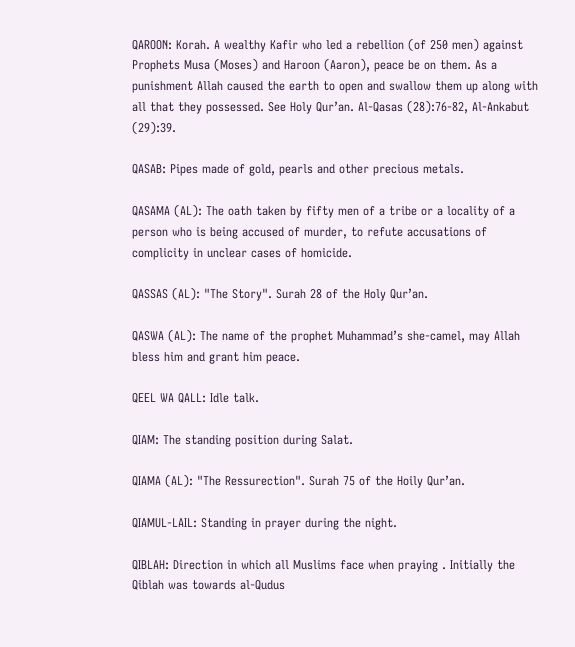QAROON: Korah. A wealthy Kafir who led a rebellion (of 250 men) against Prophets Musa (Moses) and Haroon (Aaron), peace be on them. As a punishment Allah caused the earth to open and swallow them up along with all that they possessed. See Holy Qur’an. Al-Qasas (28):76-82, Al-Ankabut (29):39.

QASAB: Pipes made of gold, pearls and other precious metals.

QASAMA (AL): The oath taken by fifty men of a tribe or a locality of a person who is being accused of murder, to refute accusations of complicity in unclear cases of homicide.

QASSAS (AL): "The Story". Surah 28 of the Holy Qur’an.

QASWA (AL): The name of the prophet Muhammad’s she-camel, may Allah bless him and grant him peace.

QEEL WA QALL: Idle talk.

QIAM: The standing position during Salat.

QIAMA (AL): "The Ressurection". Surah 75 of the Hoily Qur’an.

QIAMUL-LAIL: Standing in prayer during the night.

QIBLAH: Direction in which all Muslims face when praying . Initially the Qiblah was towards al-Qudus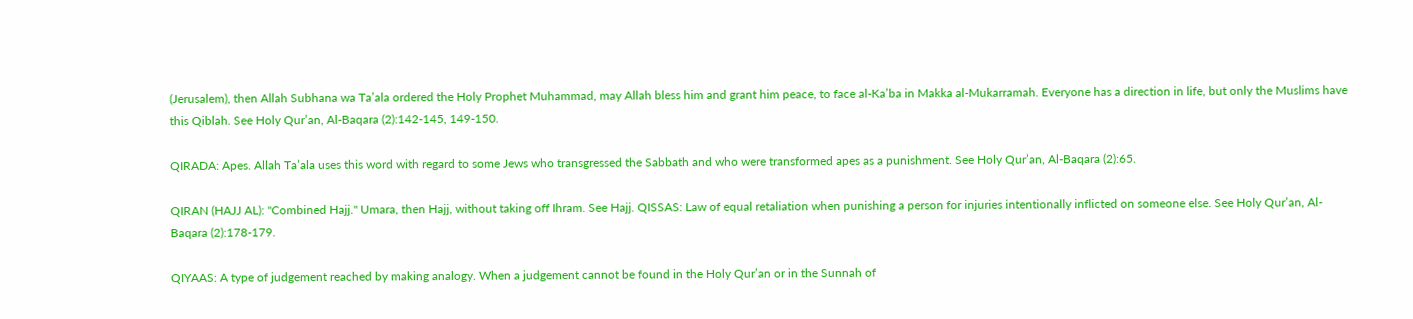(Jerusalem), then Allah Subhana wa Ta’ala ordered the Holy Prophet Muhammad, may Allah bless him and grant him peace, to face al-Ka’ba in Makka al-Mukarramah. Everyone has a direction in life, but only the Muslims have this Qiblah. See Holy Qur’an, Al-Baqara (2):142-145, 149-150.

QIRADA: Apes. Allah Ta’ala uses this word with regard to some Jews who transgressed the Sabbath and who were transformed apes as a punishment. See Holy Qur’an, Al-Baqara (2):65.

QIRAN (HAJJ AL): "Combined Hajj." Umara, then Hajj, without taking off Ihram. See Hajj. QISSAS: Law of equal retaliation when punishing a person for injuries intentionally inflicted on someone else. See Holy Qur’an, Al-Baqara (2):178-179.

QIYAAS: A type of judgement reached by making analogy. When a judgement cannot be found in the Holy Qur’an or in the Sunnah of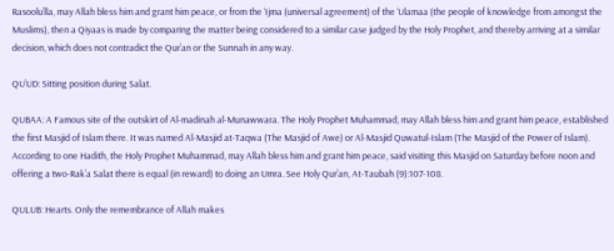Rasoolu’lla, may Allah bless him and grant him peace, or from the ‘Ijma (universal agreement) of the ‘Ulamaa (the people of knowledge from amongst the Muslims), then a Qiyaas is made by comparing the matter being considered to a similar case judged by the Holy Prophet, and thereby arriving at a similar decision, which does not contradict the Qur’an or the Sunnah in any way.

QU’UD: Sitting position during Salat.

QUBAA: A Famous site of the outskirt of Al-madinah al-Munawwara. The Holy Prophet Muhammad, may Allah bless him and grant him peace, established the first Masjid of Islam there. It was named Al-Masjid at-Taqwa (The Masjid of Awe) or Al-Masjid Quwatul-Islam (The Masjid of the Power of Islam). According to one Hadith, the Holy Prophet Muhammad, may Allah bless him and grant him peace, said visiting this Masjid on Saturday before noon and offering a two-Rak’a Salat there is equal (in reward) to doing an Umra. See Holy Qur’an, At-Taubah (9):107-108.

QULUB: Hearts. Only the remembrance of Allah makes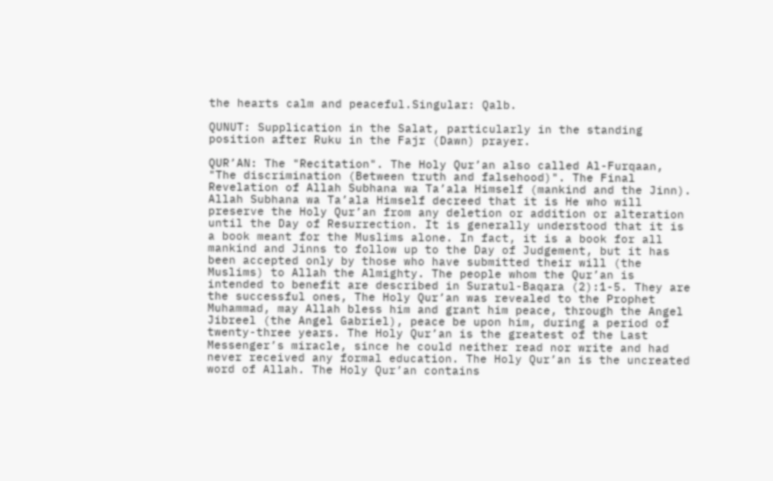the hearts calm and peaceful.Singular: Qalb.

QUNUT: Supplication in the Salat, particularly in the standing position after Ruku in the Fajr (Dawn) prayer.

QUR’AN: The "Recitation". The Holy Qur’an also called Al-Furqaan, "The discrimination (Between truth and falsehood)". The Final Revelation of Allah Subhana wa Ta’ala Himself (mankind and the Jinn). Allah Subhana wa Ta’ala Himself decreed that it is He who will preserve the Holy Qur’an from any deletion or addition or alteration until the Day of Resurrection. It is generally understood that it is a book meant for the Muslims alone. In fact, it is a book for all mankind and Jinns to follow up to the Day of Judgement, but it has been accepted only by those who have submitted their will (the Muslims) to Allah the Almighty. The people whom the Qur’an is intended to benefit are described in Suratul-Baqara (2):1-5. They are the successful ones, The Holy Qur’an was revealed to the Prophet Muhammad, may Allah bless him and grant him peace, through the Angel Jibreel (the Angel Gabriel), peace be upon him, during a period of twenty-three years. The Holy Qur’an is the greatest of the Last Messenger’s miracle, since he could neither read nor write and had never received any formal education. The Holy Qur’an is the uncreated word of Allah. The Holy Qur’an contains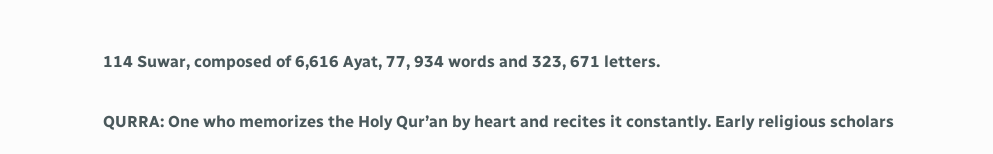114 Suwar, composed of 6,616 Ayat, 77, 934 words and 323, 671 letters.

QURRA: One who memorizes the Holy Qur’an by heart and recites it constantly. Early religious scholars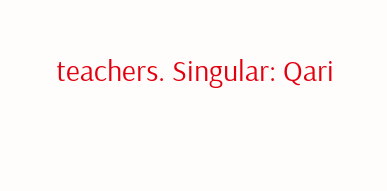teachers. Singular: Qari